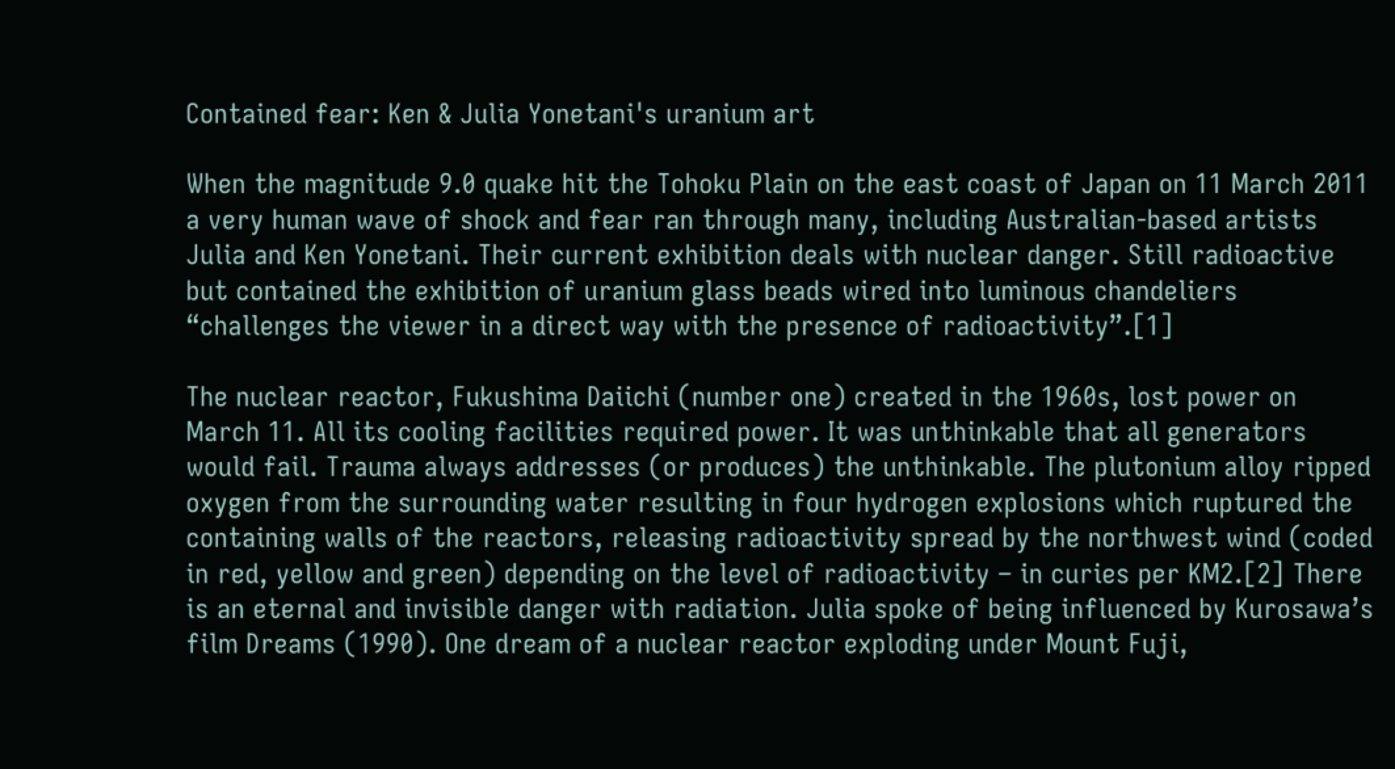Contained fear: Ken & Julia Yonetani's uranium art

When the magnitude 9.0 quake hit the Tohoku Plain on the east coast of Japan on 11 March 2011 a very human wave of shock and fear ran through many, including Australian-based artists Julia and Ken Yonetani. Their current exhibition deals with nuclear danger. Still radioactive but contained the exhibition of uranium glass beads wired into luminous chandeliers “challenges the viewer in a direct way with the presence of radioactivity”.[1]

The nuclear reactor, Fukushima Daiichi (number one) created in the 1960s, lost power on March 11. All its cooling facilities required power. It was unthinkable that all generators would fail. Trauma always addresses (or produces) the unthinkable. The plutonium alloy ripped oxygen from the surrounding water resulting in four hydrogen explosions which ruptured the containing walls of the reactors, releasing radioactivity spread by the northwest wind (coded in red, yellow and green) depending on the level of radioactivity – in curies per KM2.[2] There is an eternal and invisible danger with radiation. Julia spoke of being influenced by Kurosawa’s film Dreams (1990). One dream of a nuclear reactor exploding under Mount Fuji,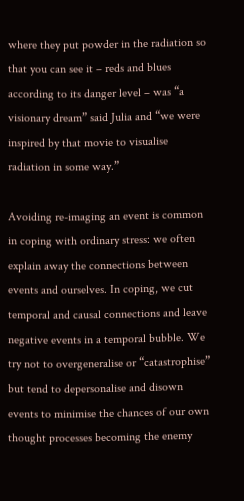where they put powder in the radiation so that you can see it – reds and blues according to its danger level – was “a visionary dream” said Julia and “we were inspired by that movie to visualise radiation in some way.”

Avoiding re-imaging an event is common in coping with ordinary stress: we often explain away the connections between events and ourselves. In coping, we cut temporal and causal connections and leave negative events in a temporal bubble. We try not to overgeneralise or “catastrophise” but tend to depersonalise and disown events to minimise the chances of our own thought processes becoming the enemy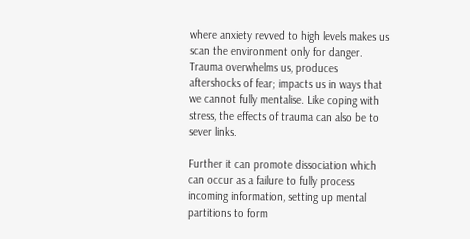where anxiety revved to high levels makes us scan the environment only for danger. Trauma overwhelms us, produces aftershocks of fear; impacts us in ways that we cannot fully mentalise. Like coping with stress, the effects of trauma can also be to sever links.

Further it can promote dissociation which can occur as a failure to fully process incoming information, setting up mental partitions to form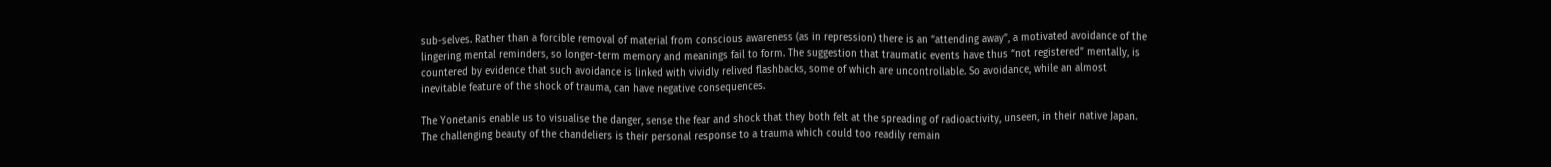sub-selves. Rather than a forcible removal of material from conscious awareness (as in repression) there is an “attending away”, a motivated avoidance of the lingering mental reminders, so longer-term memory and meanings fail to form. The suggestion that traumatic events have thus “not registered” mentally, is countered by evidence that such avoidance is linked with vividly relived flashbacks, some of which are uncontrollable. So avoidance, while an almost inevitable feature of the shock of trauma, can have negative consequences.

The Yonetanis enable us to visualise the danger, sense the fear and shock that they both felt at the spreading of radioactivity, unseen, in their native Japan. The challenging beauty of the chandeliers is their personal response to a trauma which could too readily remain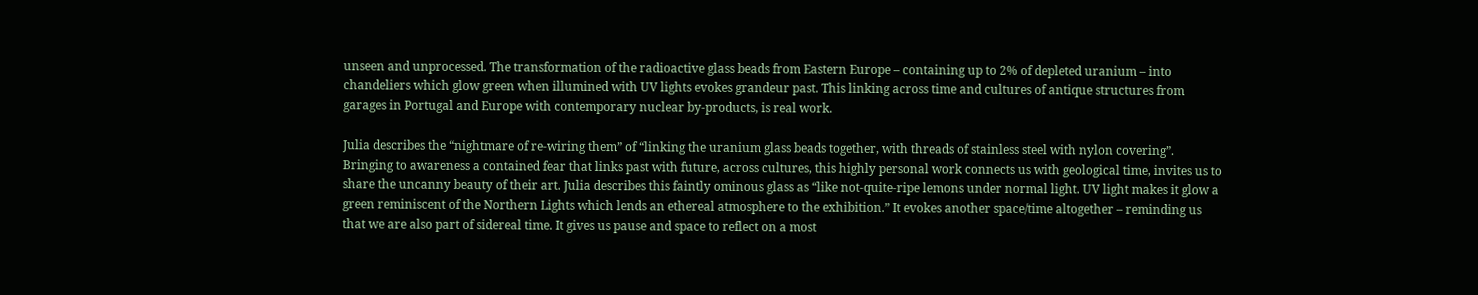unseen and unprocessed. The transformation of the radioactive glass beads from Eastern Europe – containing up to 2% of depleted uranium – into chandeliers which glow green when illumined with UV lights evokes grandeur past. This linking across time and cultures of antique structures from garages in Portugal and Europe with contemporary nuclear by-products, is real work.

Julia describes the “nightmare of re-wiring them” of “linking the uranium glass beads together, with threads of stainless steel with nylon covering”. Bringing to awareness a contained fear that links past with future, across cultures, this highly personal work connects us with geological time, invites us to share the uncanny beauty of their art. Julia describes this faintly ominous glass as “like not-quite-ripe lemons under normal light. UV light makes it glow a green reminiscent of the Northern Lights which lends an ethereal atmosphere to the exhibition.” It evokes another space/time altogether – reminding us that we are also part of sidereal time. It gives us pause and space to reflect on a most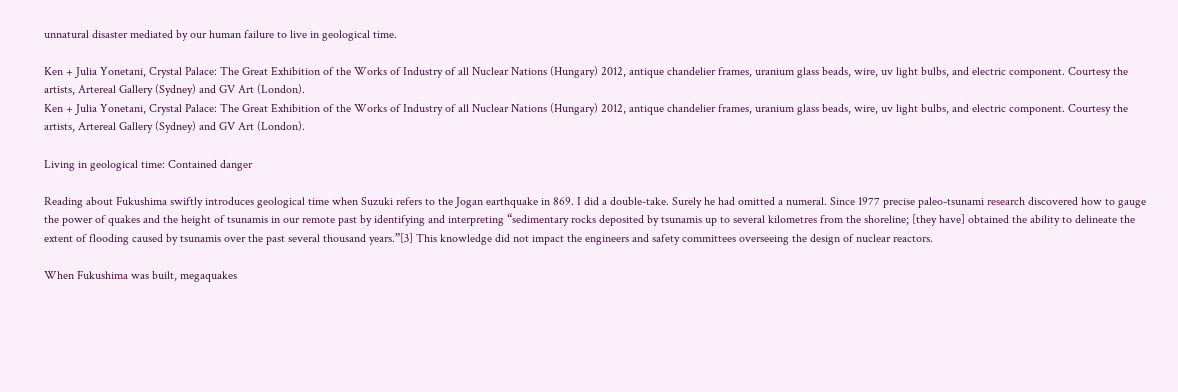unnatural disaster mediated by our human failure to live in geological time.

Ken + Julia Yonetani, Crystal Palace: The Great Exhibition of the Works of Industry of all Nuclear Nations (Hungary) 2012, antique chandelier frames, uranium glass beads, wire, uv light bulbs, and electric component. Courtesy the artists, Artereal Gallery (Sydney) and GV Art (London).
Ken + Julia Yonetani, Crystal Palace: The Great Exhibition of the Works of Industry of all Nuclear Nations (Hungary) 2012, antique chandelier frames, uranium glass beads, wire, uv light bulbs, and electric component. Courtesy the artists, Artereal Gallery (Sydney) and GV Art (London).

Living in geological time: Contained danger

Reading about Fukushima swiftly introduces geological time when Suzuki refers to the Jogan earthquake in 869. I did a double-take. Surely he had omitted a numeral. Since 1977 precise paleo-tsunami research discovered how to gauge the power of quakes and the height of tsunamis in our remote past by identifying and interpreting “sedimentary rocks deposited by tsunamis up to several kilometres from the shoreline; [they have] obtained the ability to delineate the extent of flooding caused by tsunamis over the past several thousand years.”[3] This knowledge did not impact the engineers and safety committees overseeing the design of nuclear reactors.

When Fukushima was built, megaquakes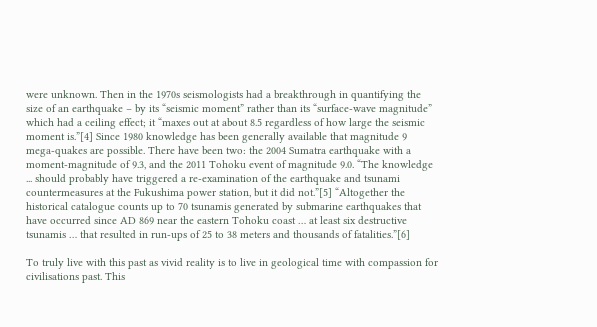were unknown. Then in the 1970s seismologists had a breakthrough in quantifying the size of an earthquake – by its “seismic moment” rather than its “surface-wave magnitude” which had a ceiling effect; it “maxes out at about 8.5 regardless of how large the seismic moment is.”[4] Since 1980 knowledge has been generally available that magnitude 9 mega-quakes are possible. There have been two: the 2004 Sumatra earthquake with a moment-magnitude of 9.3, and the 2011 Tohoku event of magnitude 9.0. “The knowledge ... should probably have triggered a re-examination of the earthquake and tsunami countermeasures at the Fukushima power station, but it did not.”[5] “Altogether the historical catalogue counts up to 70 tsunamis generated by submarine earthquakes that have occurred since AD 869 near the eastern Tohoku coast … at least six destructive tsunamis … that resulted in run-ups of 25 to 38 meters and thousands of fatalities.”[6]

To truly live with this past as vivid reality is to live in geological time with compassion for civilisations past. This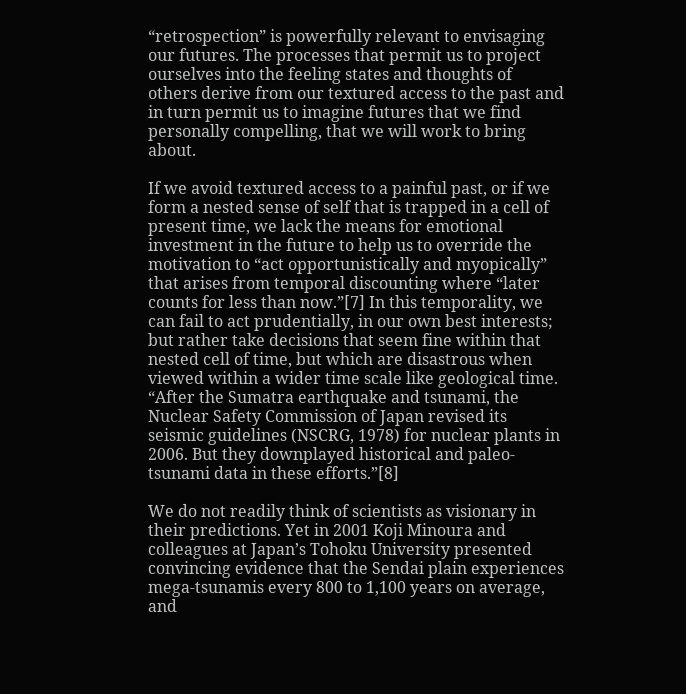“retrospection” is powerfully relevant to envisaging our futures. The processes that permit us to project ourselves into the feeling states and thoughts of others derive from our textured access to the past and in turn permit us to imagine futures that we find personally compelling, that we will work to bring about.

If we avoid textured access to a painful past, or if we form a nested sense of self that is trapped in a cell of present time, we lack the means for emotional investment in the future to help us to override the motivation to “act opportunistically and myopically” that arises from temporal discounting where “later counts for less than now.”[7] In this temporality, we can fail to act prudentially, in our own best interests; but rather take decisions that seem fine within that nested cell of time, but which are disastrous when viewed within a wider time scale like geological time. “After the Sumatra earthquake and tsunami, the Nuclear Safety Commission of Japan revised its seismic guidelines (NSCRG, 1978) for nuclear plants in 2006. But they downplayed historical and paleo-tsunami data in these efforts.”[8]

We do not readily think of scientists as visionary in their predictions. Yet in 2001 Koji Minoura and colleagues at Japan’s Tohoku University presented convincing evidence that the Sendai plain experiences mega-tsunamis every 800 to 1,100 years on average, and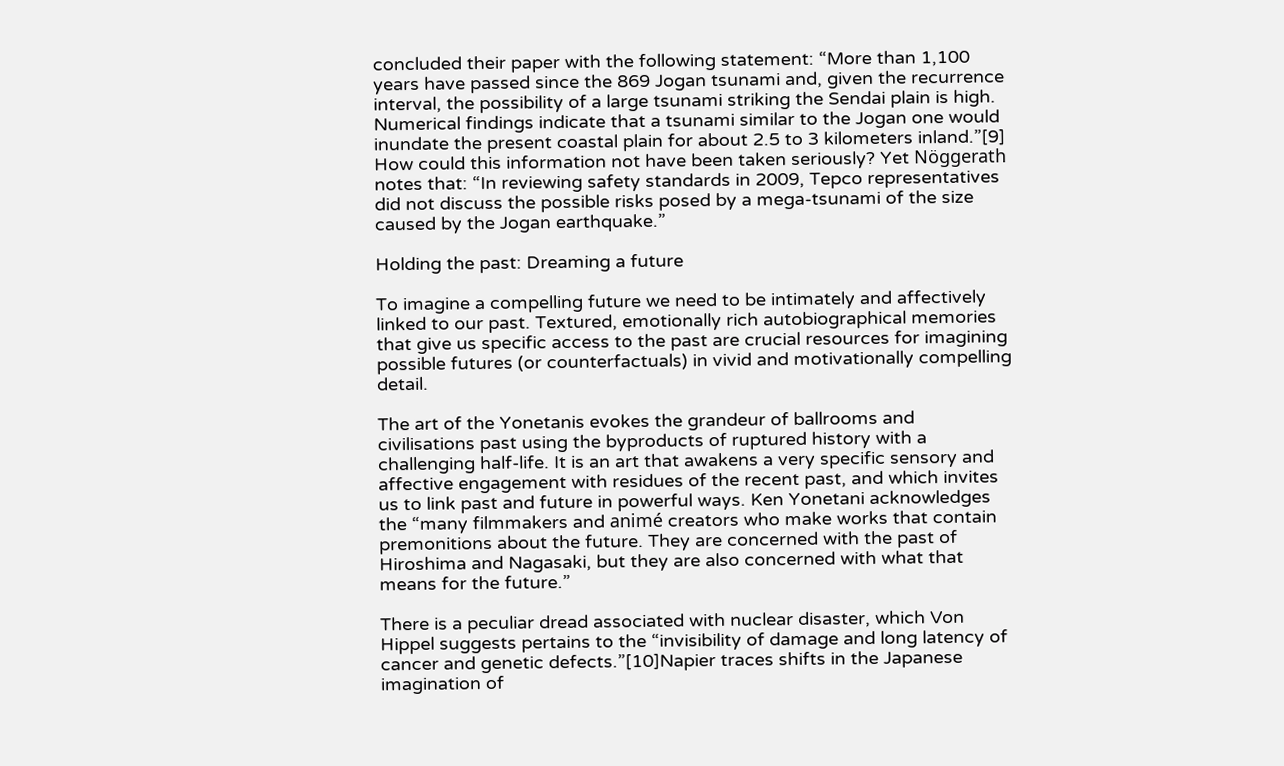concluded their paper with the following statement: “More than 1,100 years have passed since the 869 Jogan tsunami and, given the recurrence interval, the possibility of a large tsunami striking the Sendai plain is high. Numerical findings indicate that a tsunami similar to the Jogan one would inundate the present coastal plain for about 2.5 to 3 kilometers inland.”[9] How could this information not have been taken seriously? Yet Nöggerath notes that: “In reviewing safety standards in 2009, Tepco representatives did not discuss the possible risks posed by a mega-tsunami of the size caused by the Jogan earthquake.”

Holding the past: Dreaming a future

To imagine a compelling future we need to be intimately and affectively linked to our past. Textured, emotionally rich autobiographical memories that give us specific access to the past are crucial resources for imagining possible futures (or counterfactuals) in vivid and motivationally compelling detail.

The art of the Yonetanis evokes the grandeur of ballrooms and civilisations past using the byproducts of ruptured history with a challenging half-life. It is an art that awakens a very specific sensory and affective engagement with residues of the recent past, and which invites us to link past and future in powerful ways. Ken Yonetani acknowledges the “many filmmakers and animé creators who make works that contain premonitions about the future. They are concerned with the past of Hiroshima and Nagasaki, but they are also concerned with what that means for the future.”

There is a peculiar dread associated with nuclear disaster, which Von Hippel suggests pertains to the “invisibility of damage and long latency of cancer and genetic defects.”[10]Napier traces shifts in the Japanese imagination of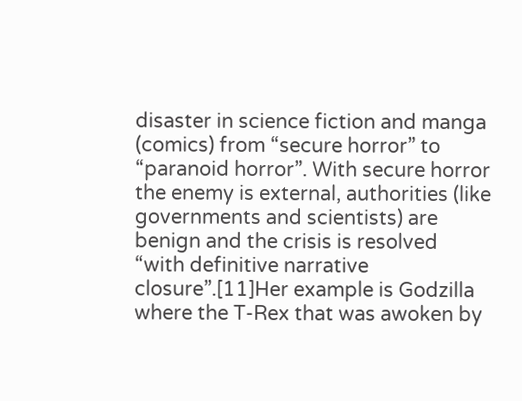disaster in science fiction and manga (comics) from “secure horror” to “paranoid horror”. With secure horror the enemy is external, authorities (like governments and scientists) are benign and the crisis is resolved “with definitive narrative closure”.[11]Her example is Godzilla where the T-Rex that was awoken by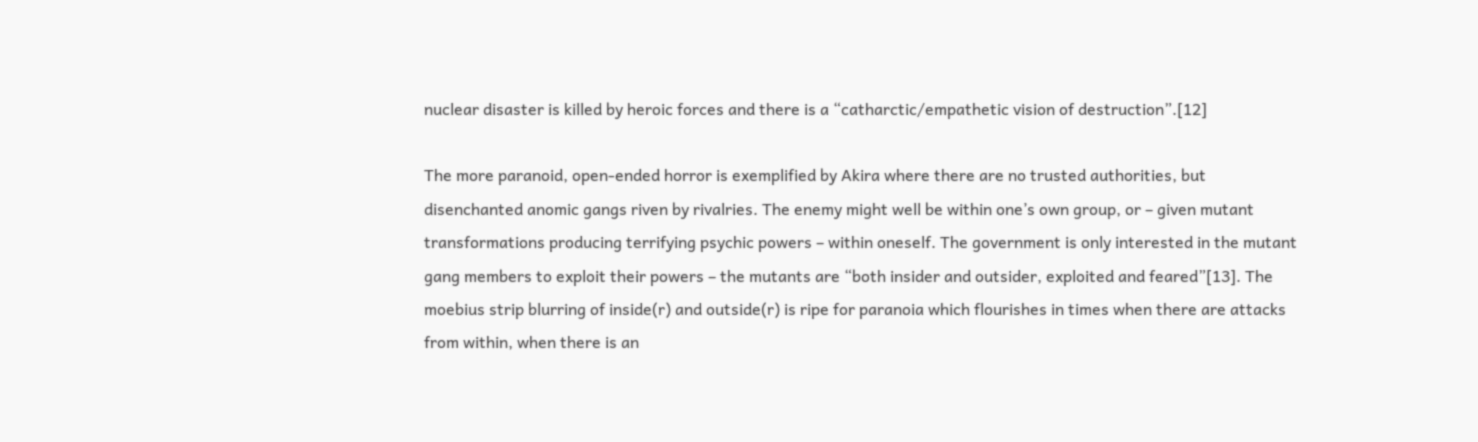nuclear disaster is killed by heroic forces and there is a “catharctic/empathetic vision of destruction”.[12]

The more paranoid, open-ended horror is exemplified by Akira where there are no trusted authorities, but disenchanted anomic gangs riven by rivalries. The enemy might well be within one’s own group, or – given mutant transformations producing terrifying psychic powers – within oneself. The government is only interested in the mutant gang members to exploit their powers – the mutants are “both insider and outsider, exploited and feared”[13]. The moebius strip blurring of inside(r) and outside(r) is ripe for paranoia which flourishes in times when there are attacks from within, when there is an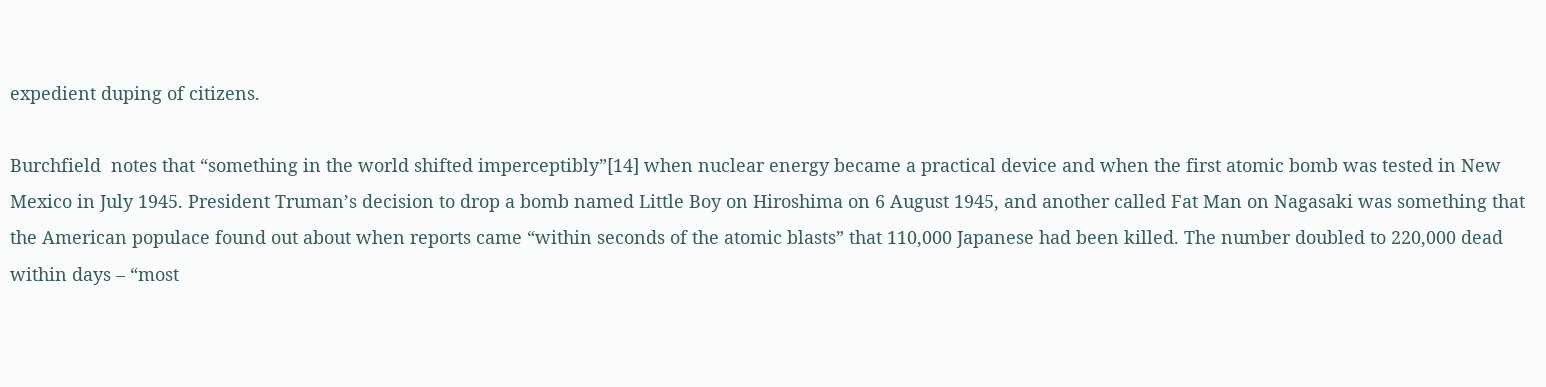expedient duping of citizens.

Burchfield  notes that “something in the world shifted imperceptibly”[14] when nuclear energy became a practical device and when the first atomic bomb was tested in New Mexico in July 1945. President Truman’s decision to drop a bomb named Little Boy on Hiroshima on 6 August 1945, and another called Fat Man on Nagasaki was something that the American populace found out about when reports came “within seconds of the atomic blasts” that 110,000 Japanese had been killed. The number doubled to 220,000 dead within days – “most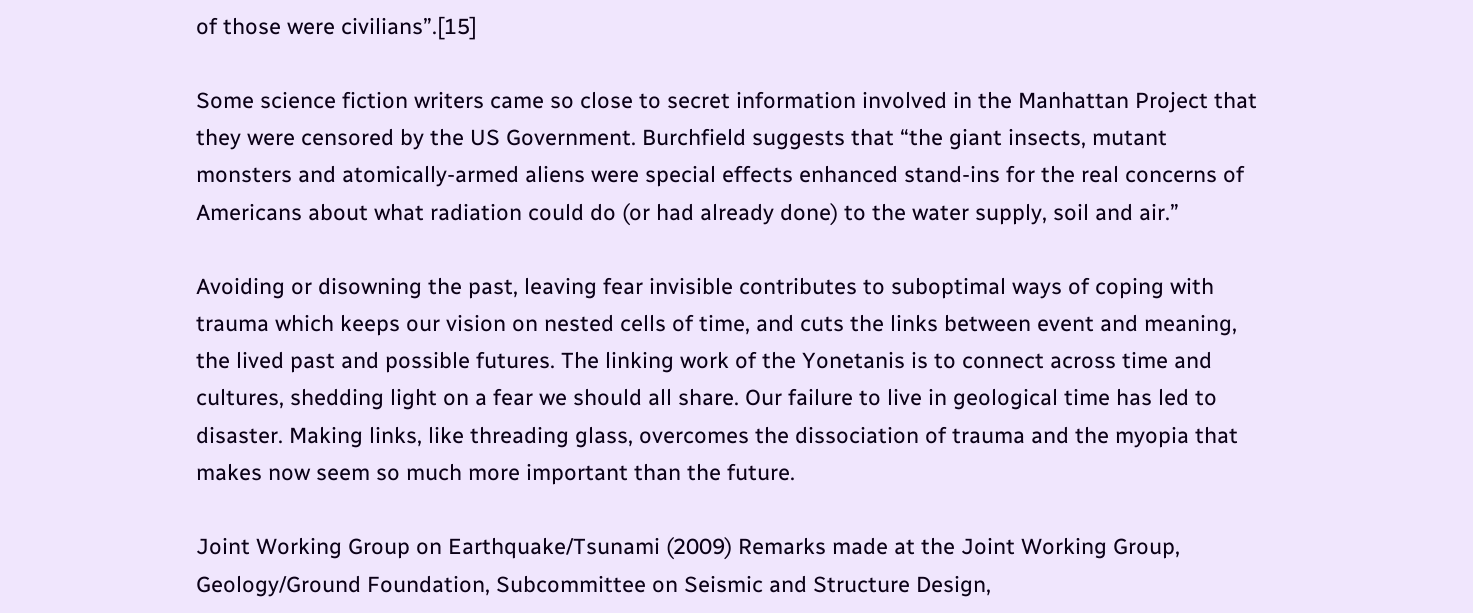of those were civilians”.[15]

Some science fiction writers came so close to secret information involved in the Manhattan Project that they were censored by the US Government. Burchfield suggests that “the giant insects, mutant monsters and atomically-armed aliens were special effects enhanced stand-ins for the real concerns of Americans about what radiation could do (or had already done) to the water supply, soil and air.”

Avoiding or disowning the past, leaving fear invisible contributes to suboptimal ways of coping with trauma which keeps our vision on nested cells of time, and cuts the links between event and meaning, the lived past and possible futures. The linking work of the Yonetanis is to connect across time and cultures, shedding light on a fear we should all share. Our failure to live in geological time has led to disaster. Making links, like threading glass, overcomes the dissociation of trauma and the myopia that makes now seem so much more important than the future.

Joint Working Group on Earthquake/Tsunami (2009) Remarks made at the Joint Working Group, Geology/Ground Foundation, Subcommittee on Seismic and Structure Design,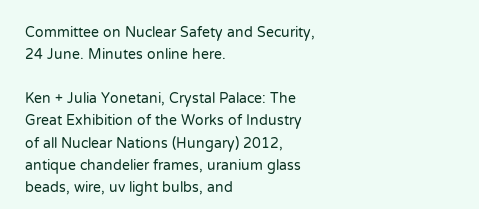Committee on Nuclear Safety and Security, 24 June. Minutes online here.

Ken + Julia Yonetani, Crystal Palace: The Great Exhibition of the Works of Industry of all Nuclear Nations (Hungary) 2012, antique chandelier frames, uranium glass beads, wire, uv light bulbs, and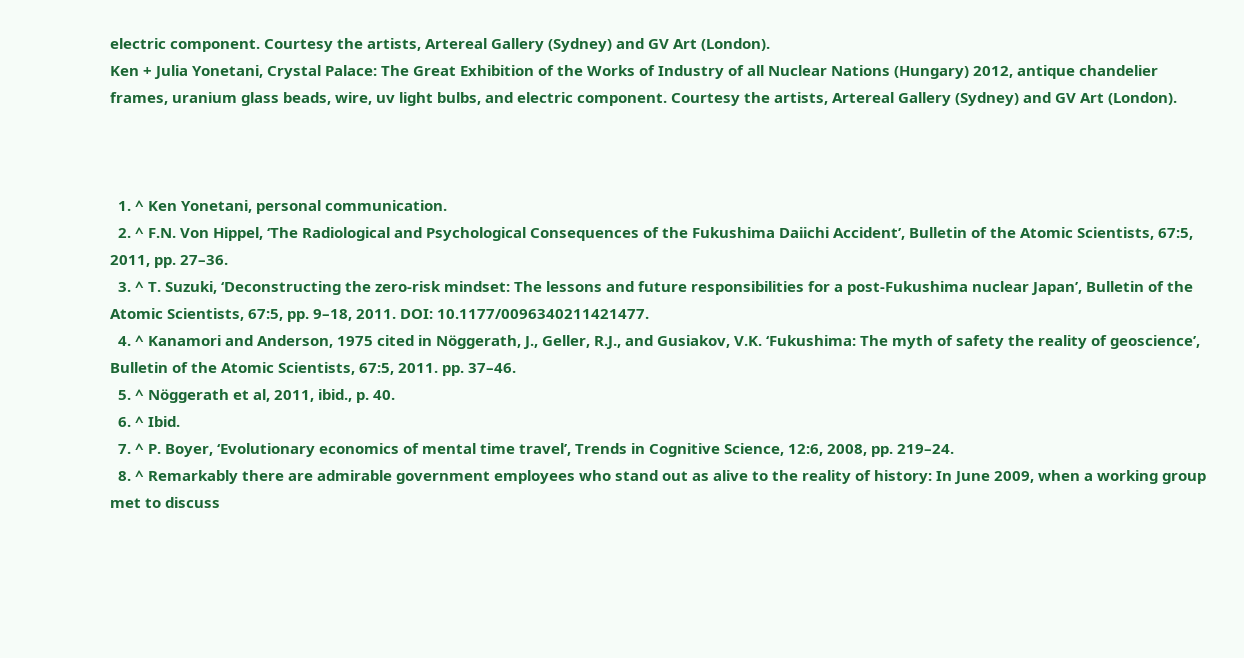electric component. Courtesy the artists, Artereal Gallery (Sydney) and GV Art (London).
Ken + Julia Yonetani, Crystal Palace: The Great Exhibition of the Works of Industry of all Nuclear Nations (Hungary) 2012, antique chandelier frames, uranium glass beads, wire, uv light bulbs, and electric component. Courtesy the artists, Artereal Gallery (Sydney) and GV Art (London).



  1. ^ Ken Yonetani, personal communication.
  2. ^ F.N. Von Hippel, ‘The Radiological and Psychological Consequences of the Fukushima Daiichi Accident’, Bulletin of the Atomic Scientists, 67:5, 2011, pp. 27–36.
  3. ^ T. Suzuki, ‘Deconstructing the zero-risk mindset: The lessons and future responsibilities for a post-Fukushima nuclear Japan’, Bulletin of the Atomic Scientists, 67:5, pp. 9–18, 2011. DOI: 10.1177/0096340211421477.
  4. ^ Kanamori and Anderson, 1975 cited in Nöggerath, J., Geller, R.J., and Gusiakov, V.K. ‘Fukushima: The myth of safety the reality of geoscience’, Bulletin of the Atomic Scientists, 67:5, 2011. pp. 37–46.
  5. ^ Nöggerath et al, 2011, ibid., p. 40.
  6. ^ Ibid.
  7. ^ P. Boyer, ‘Evolutionary economics of mental time travel’, Trends in Cognitive Science, 12:6, 2008, pp. 219–24.
  8. ^ Remarkably there are admirable government employees who stand out as alive to the reality of history: In June 2009, when a working group met to discuss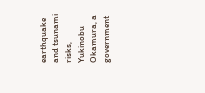earthquake and tsunami risks, Yukinobu Okamura, a government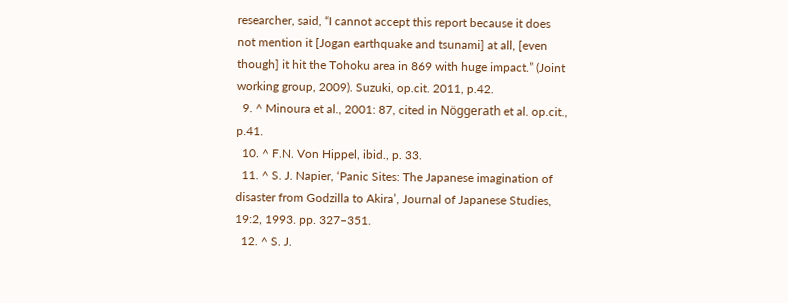researcher, said, “I cannot accept this report because it does not mention it [Jogan earthquake and tsunami] at all, [even though] it hit the Tohoku area in 869 with huge impact.” (Joint working group, 2009). Suzuki, op.cit. 2011, p.42.
  9. ^ Minoura et al., 2001: 87, cited in Nöggerath et al. op.cit.,  p.41.
  10. ^ F.N. Von Hippel, ibid., p. 33.
  11. ^ S. J. Napier, ‘Panic Sites: The Japanese imagination of disaster from Godzilla to Akira’, Journal of Japanese Studies, 19:2, 1993. pp. 327–351.
  12. ^ S. J.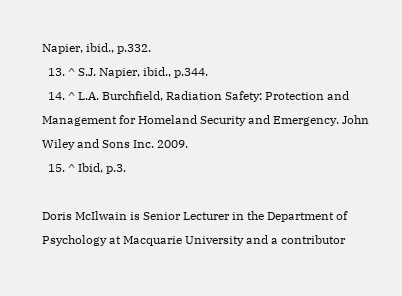Napier, ibid., p.332.
  13. ^ S.J. Napier, ibid., p.344.
  14. ^ L.A. Burchfield, Radiation Safety: Protection and Management for Homeland Security and Emergency. John Wiley and Sons Inc. 2009.
  15. ^ Ibid, p.3.

Doris McIlwain is Senior Lecturer in the Department of Psychology at Macquarie University and a contributor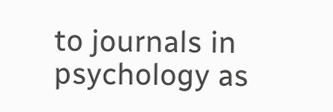to journals in psychology as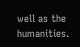well as the humanities.